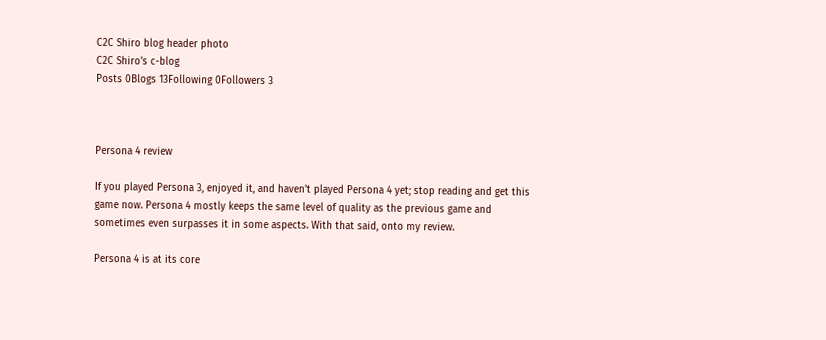C2C Shiro blog header photo
C2C Shiro's c-blog
Posts 0Blogs 13Following 0Followers 3



Persona 4 review

If you played Persona 3, enjoyed it, and haven't played Persona 4 yet; stop reading and get this game now. Persona 4 mostly keeps the same level of quality as the previous game and sometimes even surpasses it in some aspects. With that said, onto my review.

Persona 4 is at its core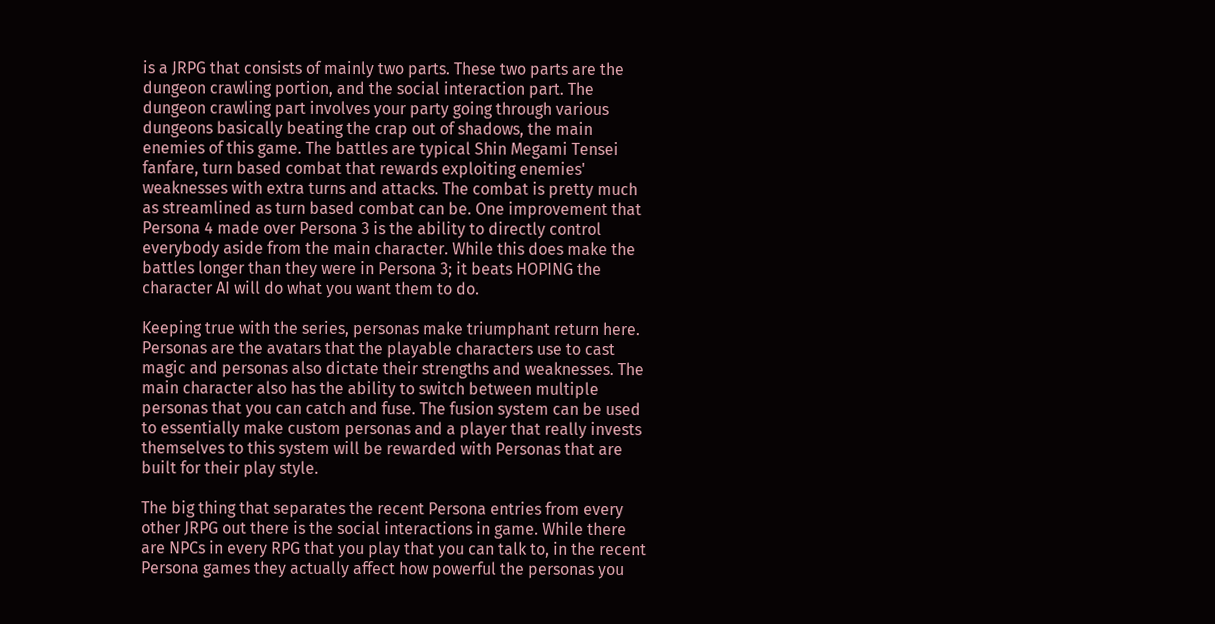is a JRPG that consists of mainly two parts. These two parts are the dungeon crawling portion, and the social interaction part. The dungeon crawling part involves your party going through various dungeons basically beating the crap out of shadows, the main enemies of this game. The battles are typical Shin Megami Tensei fanfare, turn based combat that rewards exploiting enemies' weaknesses with extra turns and attacks. The combat is pretty much as streamlined as turn based combat can be. One improvement that Persona 4 made over Persona 3 is the ability to directly control everybody aside from the main character. While this does make the battles longer than they were in Persona 3; it beats HOPING the character AI will do what you want them to do.

Keeping true with the series, personas make triumphant return here. Personas are the avatars that the playable characters use to cast magic and personas also dictate their strengths and weaknesses. The main character also has the ability to switch between multiple personas that you can catch and fuse. The fusion system can be used to essentially make custom personas and a player that really invests themselves to this system will be rewarded with Personas that are built for their play style.

The big thing that separates the recent Persona entries from every other JRPG out there is the social interactions in game. While there are NPCs in every RPG that you play that you can talk to, in the recent Persona games they actually affect how powerful the personas you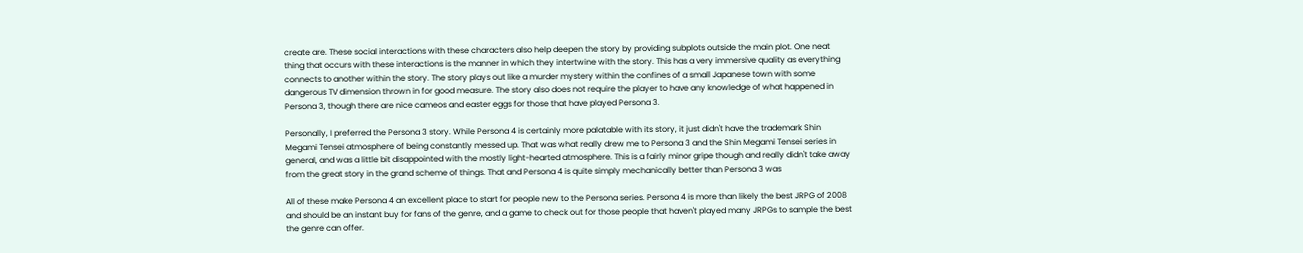create are. These social interactions with these characters also help deepen the story by providing subplots outside the main plot. One neat thing that occurs with these interactions is the manner in which they intertwine with the story. This has a very immersive quality as everything connects to another within the story. The story plays out like a murder mystery within the confines of a small Japanese town with some dangerous TV dimension thrown in for good measure. The story also does not require the player to have any knowledge of what happened in Persona 3, though there are nice cameos and easter eggs for those that have played Persona 3.

Personally, I preferred the Persona 3 story. While Persona 4 is certainly more palatable with its story, it just didn't have the trademark Shin Megami Tensei atmosphere of being constantly messed up. That was what really drew me to Persona 3 and the Shin Megami Tensei series in general, and was a little bit disappointed with the mostly light-hearted atmosphere. This is a fairly minor gripe though and really didn't take away from the great story in the grand scheme of things. That and Persona 4 is quite simply mechanically better than Persona 3 was

All of these make Persona 4 an excellent place to start for people new to the Persona series. Persona 4 is more than likely the best JRPG of 2008 and should be an instant buy for fans of the genre, and a game to check out for those people that haven't played many JRPGs to sample the best the genre can offer.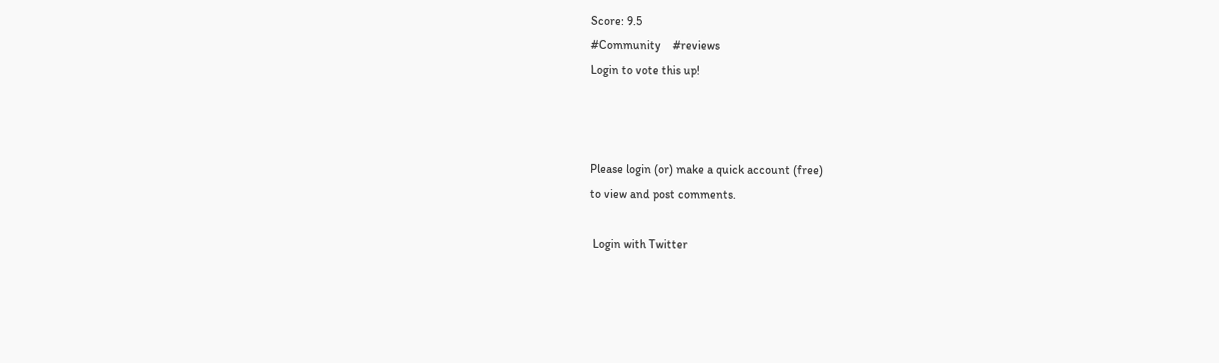Score: 9.5
#Community    #reviews
Login to vote this up!



Please login (or) make a quick account (free)
to view and post comments.

 Login with Twitter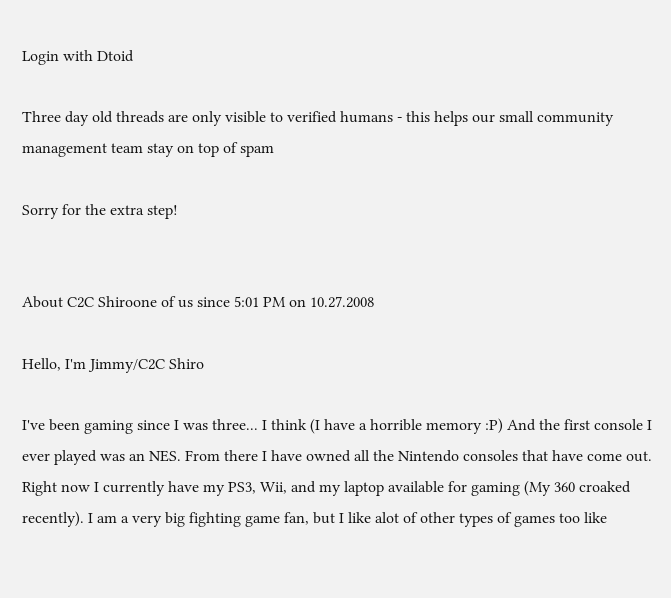Login with Dtoid

Three day old threads are only visible to verified humans - this helps our small community management team stay on top of spam

Sorry for the extra step!


About C2C Shiroone of us since 5:01 PM on 10.27.2008

Hello, I'm Jimmy/C2C Shiro

I've been gaming since I was three... I think (I have a horrible memory :P) And the first console I ever played was an NES. From there I have owned all the Nintendo consoles that have come out. Right now I currently have my PS3, Wii, and my laptop available for gaming (My 360 croaked recently). I am a very big fighting game fan, but I like alot of other types of games too like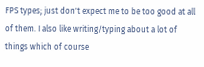FPS types; just don't expect me to be too good at all of them. I also like writing/typing about a lot of things which of course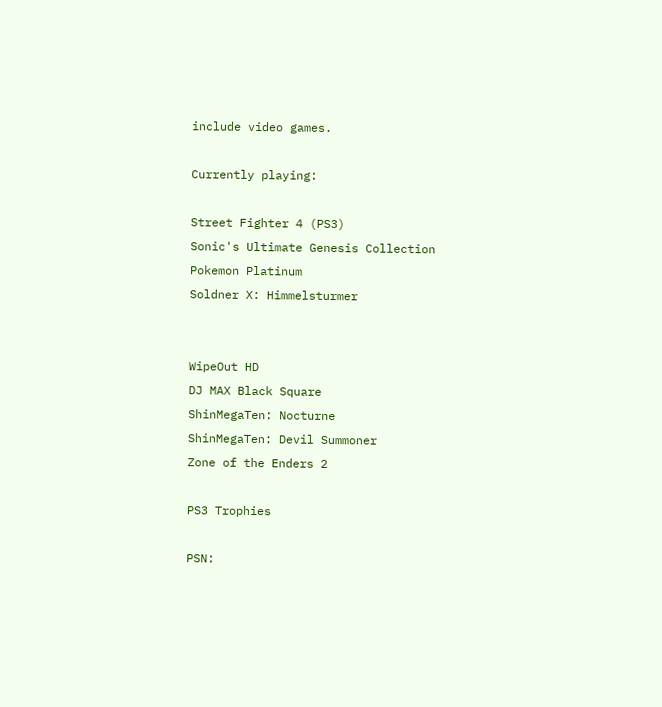include video games.

Currently playing:

Street Fighter 4 (PS3)
Sonic's Ultimate Genesis Collection
Pokemon Platinum
Soldner X: Himmelsturmer


WipeOut HD
DJ MAX Black Square
ShinMegaTen: Nocturne
ShinMegaTen: Devil Summoner
Zone of the Enders 2

PS3 Trophies

PSN: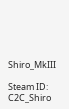Shiro_MkIII

Steam ID: C2C_Shiro